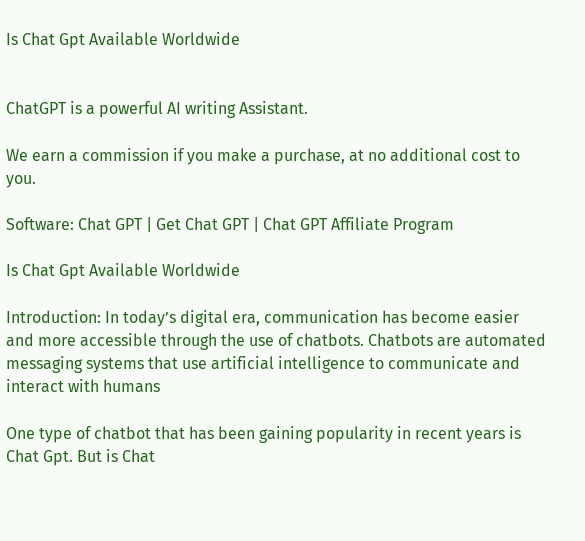Is Chat Gpt Available Worldwide


ChatGPT is a powerful AI writing Assistant.

We earn a commission if you make a purchase, at no additional cost to you.

Software: Chat GPT | Get Chat GPT | Chat GPT Affiliate Program

Is Chat Gpt Available Worldwide

Introduction: In today’s digital era, communication has become easier and more accessible through the use of chatbots. Chatbots are automated messaging systems that use artificial intelligence to communicate and interact with humans

One type of chatbot that has been gaining popularity in recent years is Chat Gpt. But is Chat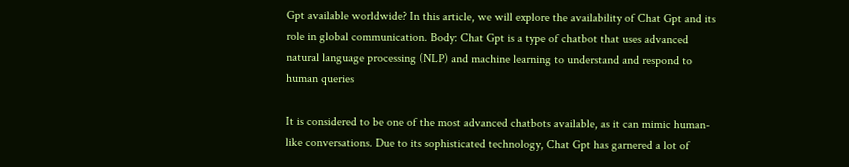Gpt available worldwide? In this article, we will explore the availability of Chat Gpt and its role in global communication. Body: Chat Gpt is a type of chatbot that uses advanced natural language processing (NLP) and machine learning to understand and respond to human queries

It is considered to be one of the most advanced chatbots available, as it can mimic human-like conversations. Due to its sophisticated technology, Chat Gpt has garnered a lot of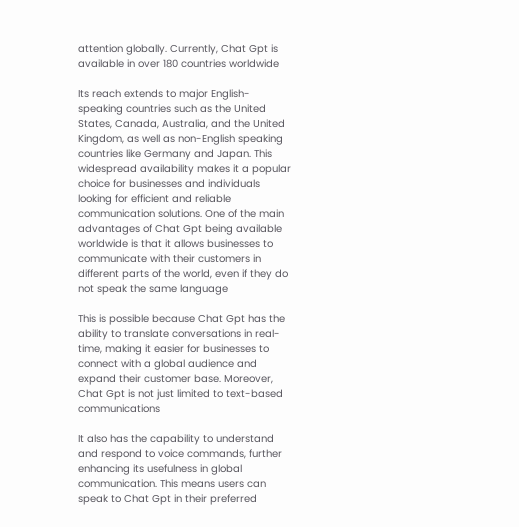attention globally. Currently, Chat Gpt is available in over 180 countries worldwide

Its reach extends to major English-speaking countries such as the United States, Canada, Australia, and the United Kingdom, as well as non-English speaking countries like Germany and Japan. This widespread availability makes it a popular choice for businesses and individuals looking for efficient and reliable communication solutions. One of the main advantages of Chat Gpt being available worldwide is that it allows businesses to communicate with their customers in different parts of the world, even if they do not speak the same language

This is possible because Chat Gpt has the ability to translate conversations in real-time, making it easier for businesses to connect with a global audience and expand their customer base. Moreover, Chat Gpt is not just limited to text-based communications

It also has the capability to understand and respond to voice commands, further enhancing its usefulness in global communication. This means users can speak to Chat Gpt in their preferred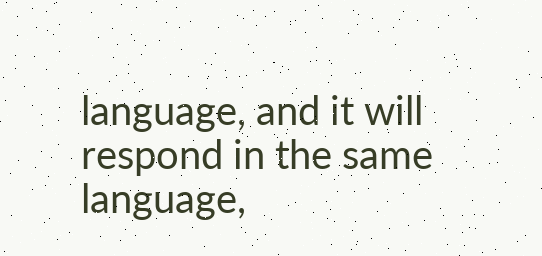language, and it will respond in the same language,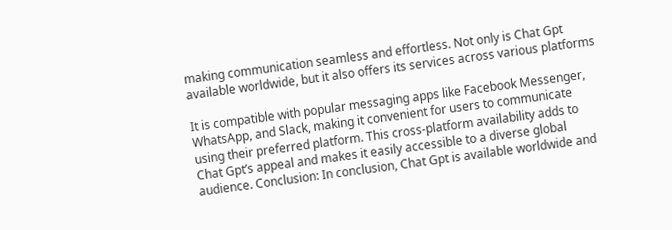making communication seamless and effortless. Not only is Chat Gpt available worldwide, but it also offers its services across various platforms

It is compatible with popular messaging apps like Facebook Messenger, WhatsApp, and Slack, making it convenient for users to communicate using their preferred platform. This cross-platform availability adds to Chat Gpt’s appeal and makes it easily accessible to a diverse global audience. Conclusion: In conclusion, Chat Gpt is available worldwide and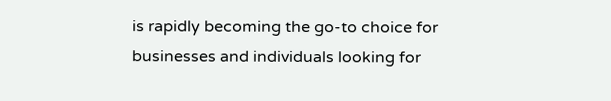is rapidly becoming the go-to choice for businesses and individuals looking for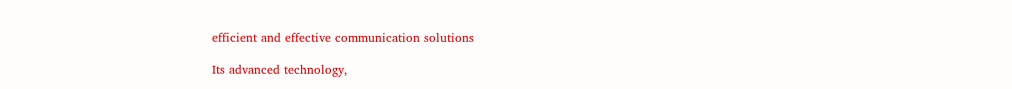efficient and effective communication solutions

Its advanced technology,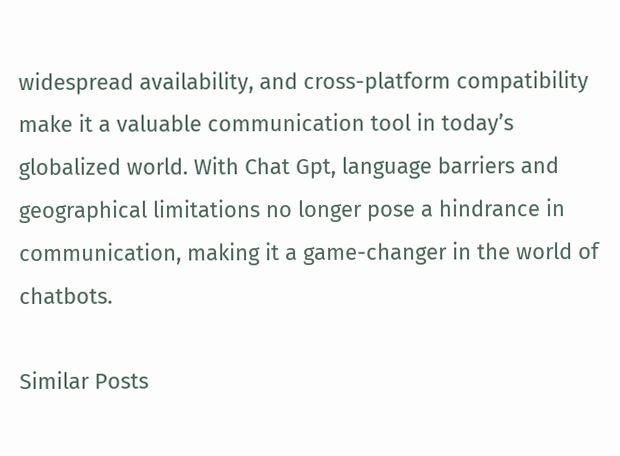widespread availability, and cross-platform compatibility make it a valuable communication tool in today’s globalized world. With Chat Gpt, language barriers and geographical limitations no longer pose a hindrance in communication, making it a game-changer in the world of chatbots.

Similar Posts